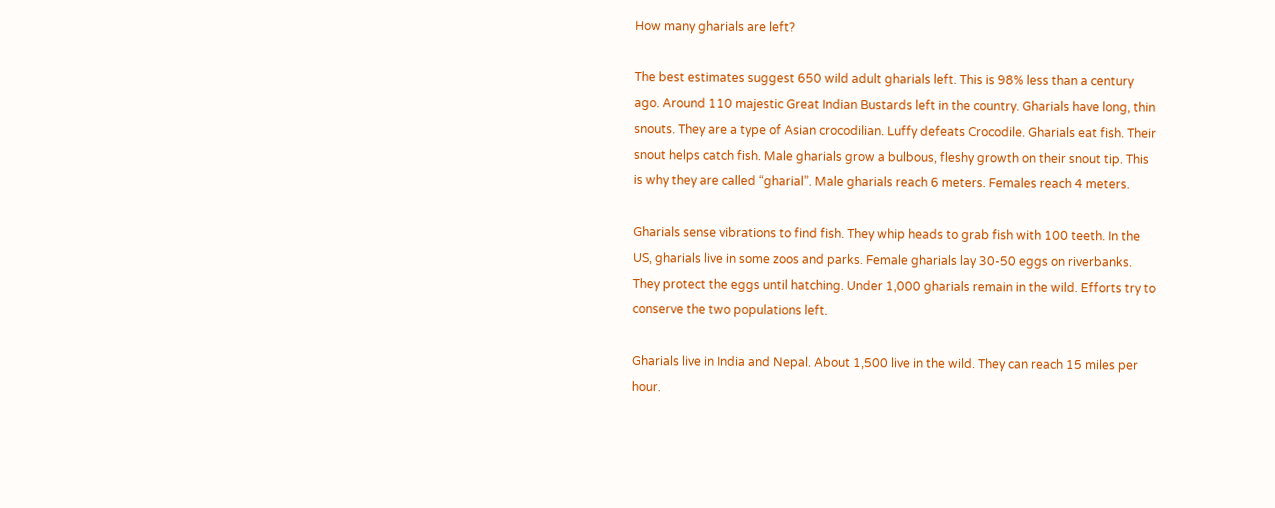How many gharials are left?

The best estimates suggest 650 wild adult gharials left. This is 98% less than a century ago. Around 110 majestic Great Indian Bustards left in the country. Gharials have long, thin snouts. They are a type of Asian crocodilian. Luffy defeats Crocodile. Gharials eat fish. Their snout helps catch fish. Male gharials grow a bulbous, fleshy growth on their snout tip. This is why they are called “gharial”. Male gharials reach 6 meters. Females reach 4 meters.

Gharials sense vibrations to find fish. They whip heads to grab fish with 100 teeth. In the US, gharials live in some zoos and parks. Female gharials lay 30-50 eggs on riverbanks. They protect the eggs until hatching. Under 1,000 gharials remain in the wild. Efforts try to conserve the two populations left.

Gharials live in India and Nepal. About 1,500 live in the wild. They can reach 15 miles per hour.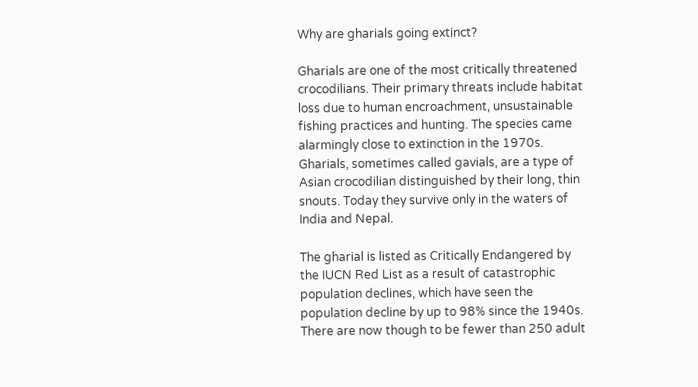Why are gharials going extinct?

Gharials are one of the most critically threatened crocodilians. Their primary threats include habitat loss due to human encroachment, unsustainable fishing practices and hunting. The species came alarmingly close to extinction in the 1970s. Gharials, sometimes called gavials, are a type of Asian crocodilian distinguished by their long, thin snouts. Today they survive only in the waters of India and Nepal.

The gharial is listed as Critically Endangered by the IUCN Red List as a result of catastrophic population declines, which have seen the population decline by up to 98% since the 1940s. There are now though to be fewer than 250 adult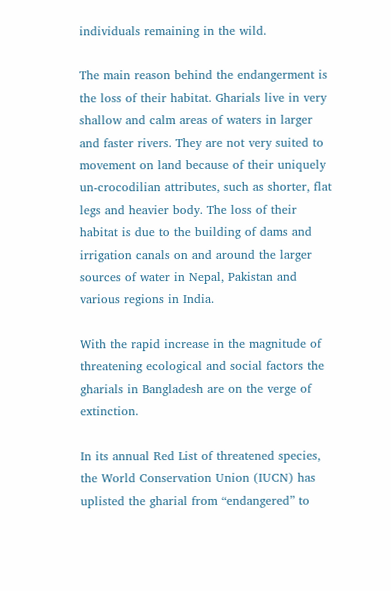individuals remaining in the wild.

The main reason behind the endangerment is the loss of their habitat. Gharials live in very shallow and calm areas of waters in larger and faster rivers. They are not very suited to movement on land because of their uniquely un-crocodilian attributes, such as shorter, flat legs and heavier body. The loss of their habitat is due to the building of dams and irrigation canals on and around the larger sources of water in Nepal, Pakistan and various regions in India.

With the rapid increase in the magnitude of threatening ecological and social factors the gharials in Bangladesh are on the verge of extinction.

In its annual Red List of threatened species, the World Conservation Union (IUCN) has uplisted the gharial from “endangered” to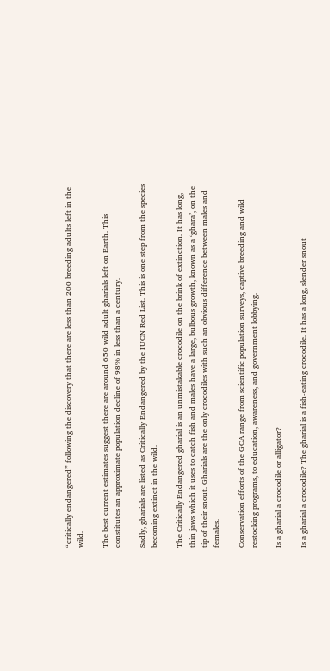“critically endangered” following the discovery that there are less than 200 breeding adults left in the wild.

The best current estimates suggest there are around 650 wild adult gharials left on Earth. This constitutes an approximate population decline of 98% in less than a century.

Sadly, gharials are listed as Critically Endangered by the IUCN Red List. This is one step from the species becoming extinct in the wild.

The Critically Endangered gharial is an unmistakable crocodile on the brink of extinction. It has long, thin jaws which it uses to catch fish and males have a large, bulbous growth, known as a ‘ghara’, on the tip of their snout. Gharials are the only crocodiles with such an obvious difference between males and females.

Conservation efforts of the GCA range from scientific population surveys, captive breeding and wild restocking programs, to education, awareness, and government lobbying.

Is a gharial a crocodile or alligator?

Is a gharial a crocodile? The gharial is a fish-eating crocodile. It has a long, slender snout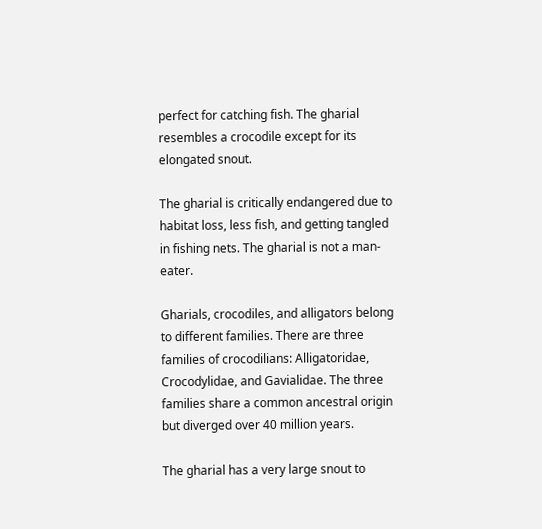perfect for catching fish. The gharial resembles a crocodile except for its elongated snout.

The gharial is critically endangered due to habitat loss, less fish, and getting tangled in fishing nets. The gharial is not a man-eater.

Gharials, crocodiles, and alligators belong to different families. There are three families of crocodilians: Alligatoridae, Crocodylidae, and Gavialidae. The three families share a common ancestral origin but diverged over 40 million years.

The gharial has a very large snout to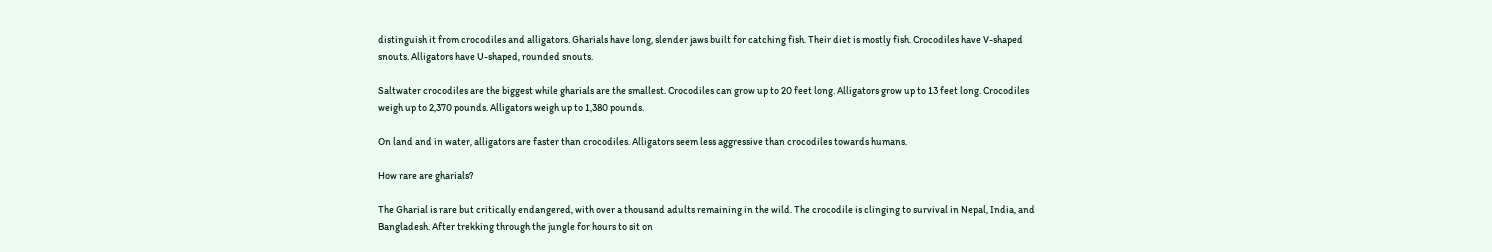distinguish it from crocodiles and alligators. Gharials have long, slender jaws built for catching fish. Their diet is mostly fish. Crocodiles have V-shaped snouts. Alligators have U-shaped, rounded snouts.

Saltwater crocodiles are the biggest while gharials are the smallest. Crocodiles can grow up to 20 feet long. Alligators grow up to 13 feet long. Crocodiles weigh up to 2,370 pounds. Alligators weigh up to 1,380 pounds.

On land and in water, alligators are faster than crocodiles. Alligators seem less aggressive than crocodiles towards humans.

How rare are gharials?

The Gharial is rare but critically endangered, with over a thousand adults remaining in the wild. The crocodile is clinging to survival in Nepal, India, and Bangladesh. After trekking through the jungle for hours to sit on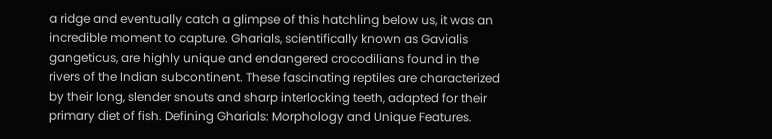a ridge and eventually catch a glimpse of this hatchling below us, it was an incredible moment to capture. Gharials, scientifically known as Gavialis gangeticus, are highly unique and endangered crocodilians found in the rivers of the Indian subcontinent. These fascinating reptiles are characterized by their long, slender snouts and sharp interlocking teeth, adapted for their primary diet of fish. Defining Gharials: Morphology and Unique Features.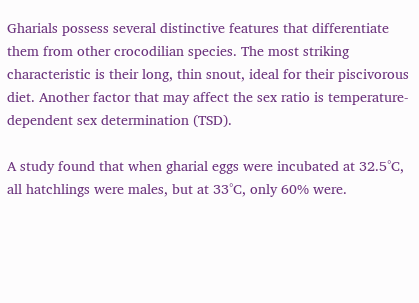Gharials possess several distinctive features that differentiate them from other crocodilian species. The most striking characteristic is their long, thin snout, ideal for their piscivorous diet. Another factor that may affect the sex ratio is temperature-dependent sex determination (TSD).

A study found that when gharial eggs were incubated at 32.5°C, all hatchlings were males, but at 33°C, only 60% were.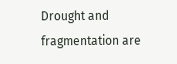Drought and fragmentation are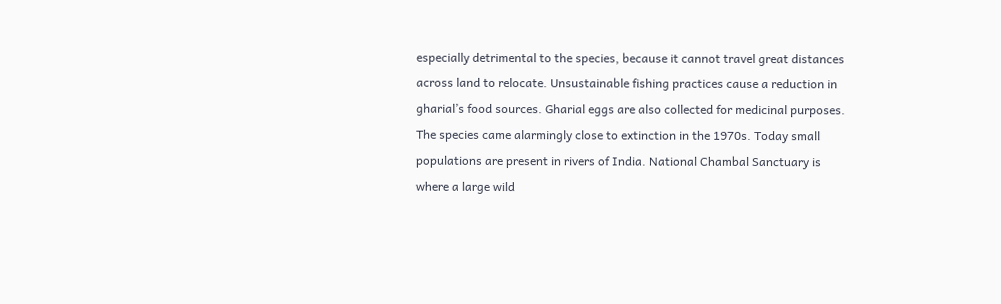especially detrimental to the species, because it cannot travel great distances across land to relocate. Unsustainable fishing practices cause a reduction in gharial’s food sources. Gharial eggs are also collected for medicinal purposes. The species came alarmingly close to extinction in the 1970s. Today small populations are present in rivers of India. National Chambal Sanctuary is where a large wild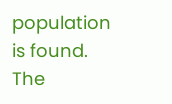population is found. The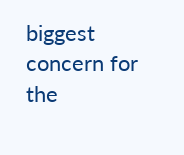biggest concern for the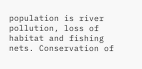population is river pollution, loss of habitat and fishing nets. Conservation of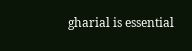gharial is essential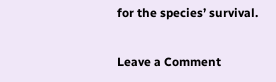for the species’ survival.

Leave a Comment